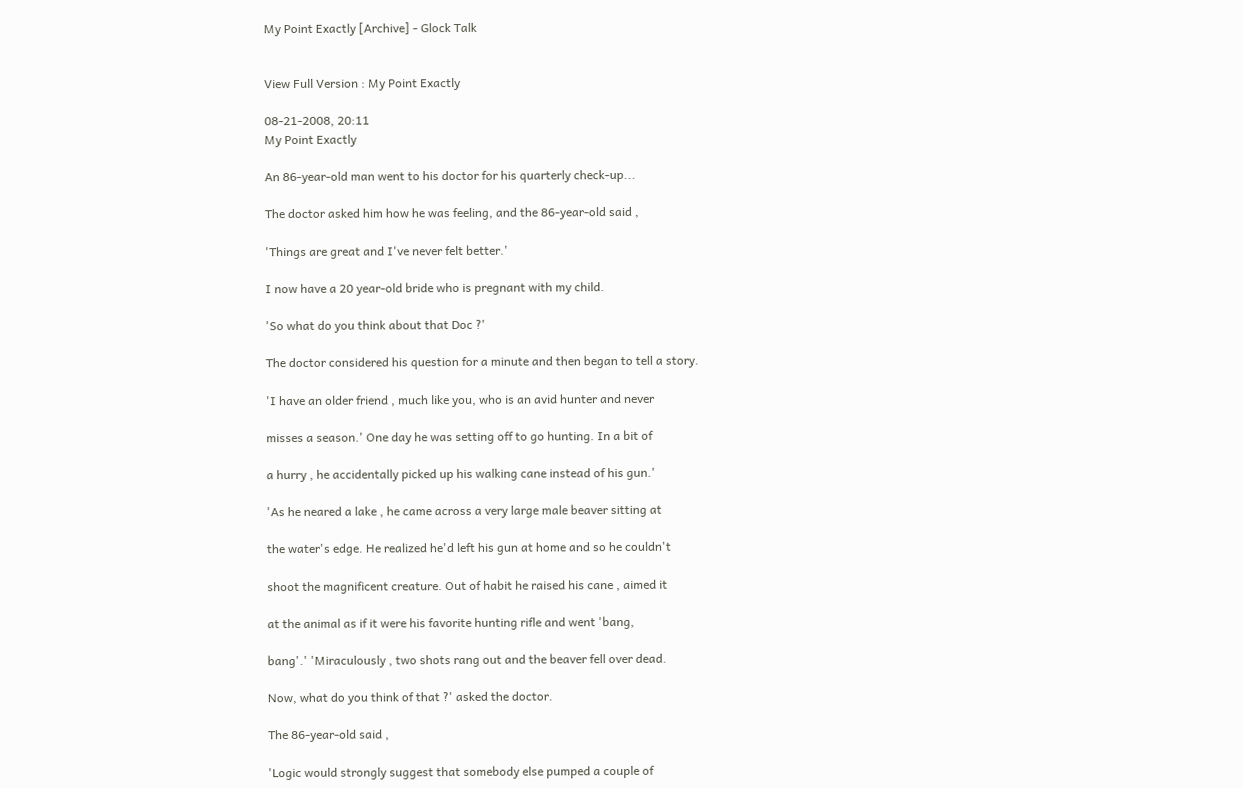My Point Exactly [Archive] - Glock Talk


View Full Version : My Point Exactly

08-21-2008, 20:11
My Point Exactly

An 86-year-old man went to his doctor for his quarterly check-up...

The doctor asked him how he was feeling, and the 86-year-old said ,

'Things are great and I've never felt better.'

I now have a 20 year-old bride who is pregnant with my child.

'So what do you think about that Doc ?'

The doctor considered his question for a minute and then began to tell a story.

'I have an older friend , much like you, who is an avid hunter and never

misses a season.' One day he was setting off to go hunting. In a bit of

a hurry , he accidentally picked up his walking cane instead of his gun.'

'As he neared a lake , he came across a very large male beaver sitting at

the water's edge. He realized he'd left his gun at home and so he couldn't

shoot the magnificent creature. Out of habit he raised his cane , aimed it

at the animal as if it were his favorite hunting rifle and went 'bang,

bang'.' 'Miraculously , two shots rang out and the beaver fell over dead.

Now, what do you think of that ?' asked the doctor.

The 86-year-old said ,

'Logic would strongly suggest that somebody else pumped a couple of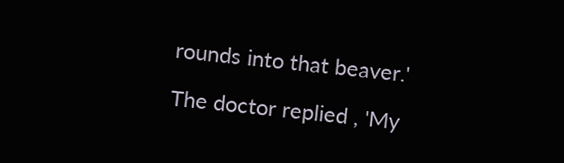rounds into that beaver.'

The doctor replied , 'My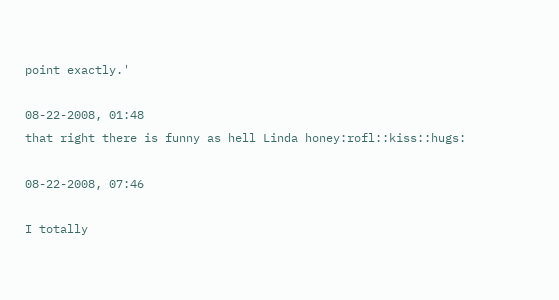point exactly.'

08-22-2008, 01:48
that right there is funny as hell Linda honey:rofl::kiss::hugs:

08-22-2008, 07:46

I totally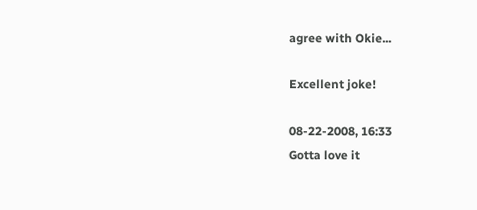agree with Okie...

Excellent joke!

08-22-2008, 16:33
Gotta love it